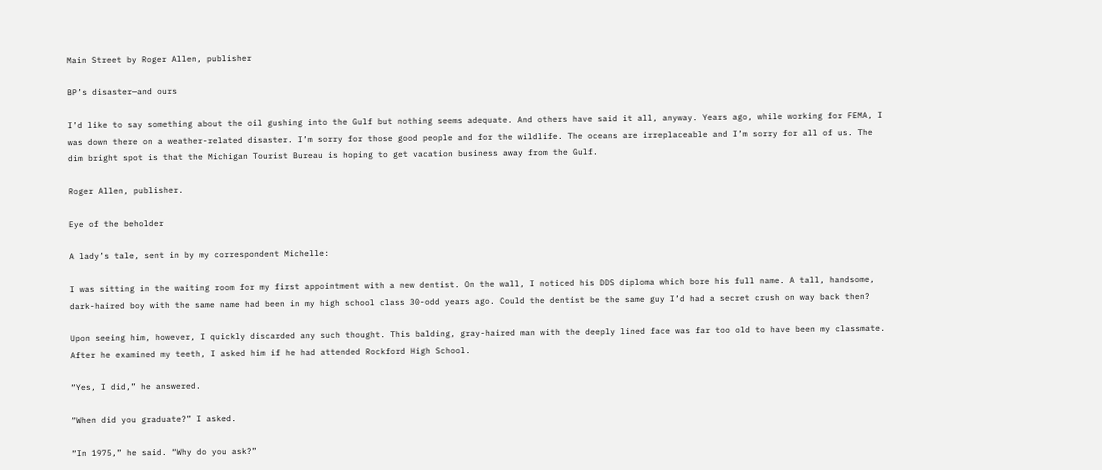Main Street by Roger Allen, publisher

BP’s disaster—and ours

I’d like to say something about the oil gushing into the Gulf but nothing seems adequate. And others have said it all, anyway. Years ago, while working for FEMA, I was down there on a weather-related disaster. I’m sorry for those good people and for the wildlife. The oceans are irreplaceable and I’m sorry for all of us. The dim bright spot is that the Michigan Tourist Bureau is hoping to get vacation business away from the Gulf.

Roger Allen, publisher.

Eye of the beholder

A lady’s tale, sent in by my correspondent Michelle:

I was sitting in the waiting room for my first appointment with a new dentist. On the wall, I noticed his DDS diploma which bore his full name. A tall, handsome, dark-haired boy with the same name had been in my high school class 30-odd years ago. Could the dentist be the same guy I’d had a secret crush on way back then?

Upon seeing him, however, I quickly discarded any such thought. This balding, gray-haired man with the deeply lined face was far too old to have been my classmate. After he examined my teeth, I asked him if he had attended Rockford High School.

“Yes, I did,” he answered.

“When did you graduate?” I asked.

“In 1975,” he said. “Why do you ask?”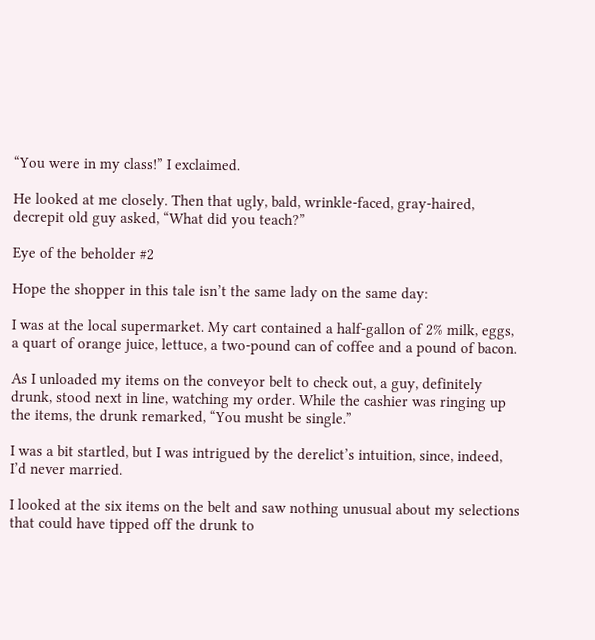“You were in my class!” I exclaimed.

He looked at me closely. Then that ugly, bald, wrinkle-faced, gray-haired, decrepit old guy asked, “What did you teach?”

Eye of the beholder #2

Hope the shopper in this tale isn’t the same lady on the same day:

I was at the local supermarket. My cart contained a half-gallon of 2% milk, eggs, a quart of orange juice, lettuce, a two-pound can of coffee and a pound of bacon.

As I unloaded my items on the conveyor belt to check out, a guy, definitely drunk, stood next in line, watching my order. While the cashier was ringing up the items, the drunk remarked, “You musht be single.”

I was a bit startled, but I was intrigued by the derelict’s intuition, since, indeed, I’d never married.

I looked at the six items on the belt and saw nothing unusual about my selections that could have tipped off the drunk to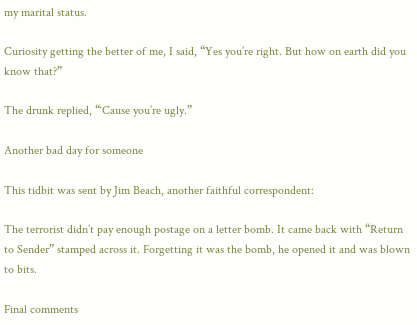my marital status.

Curiosity getting the better of me, I said, “Yes you’re right. But how on earth did you know that?”

The drunk replied, “‘Cause you’re ugly.”

Another bad day for someone

This tidbit was sent by Jim Beach, another faithful correspondent:

The terrorist didn’t pay enough postage on a letter bomb. It came back with “Return to Sender” stamped across it. Forgetting it was the bomb, he opened it and was blown to bits.

Final comments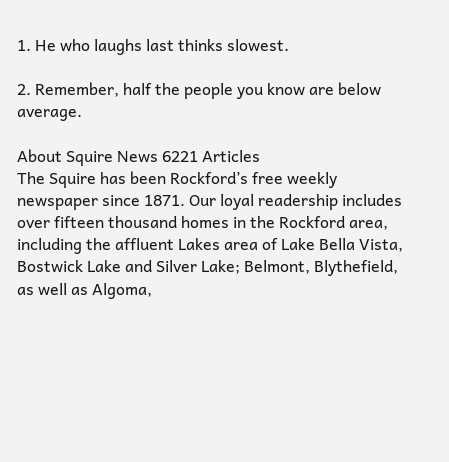1. He who laughs last thinks slowest.

2. Remember, half the people you know are below average.

About Squire News 6221 Articles
The Squire has been Rockford’s free weekly newspaper since 1871. Our loyal readership includes over fifteen thousand homes in the Rockford area, including the affluent Lakes area of Lake Bella Vista, Bostwick Lake and Silver Lake; Belmont, Blythefield, as well as Algoma,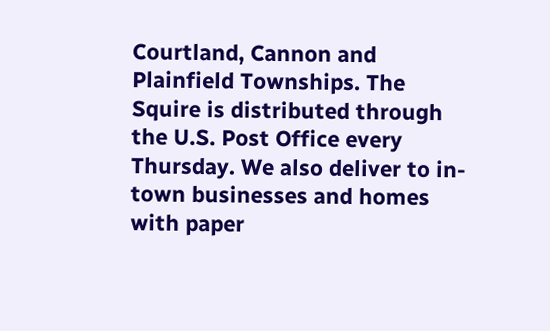Courtland, Cannon and Plainfield Townships. The Squire is distributed through the U.S. Post Office every Thursday. We also deliver to in-town businesses and homes with paper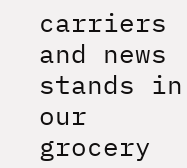carriers and news stands in our grocery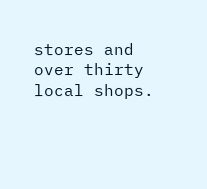stores and over thirty local shops.